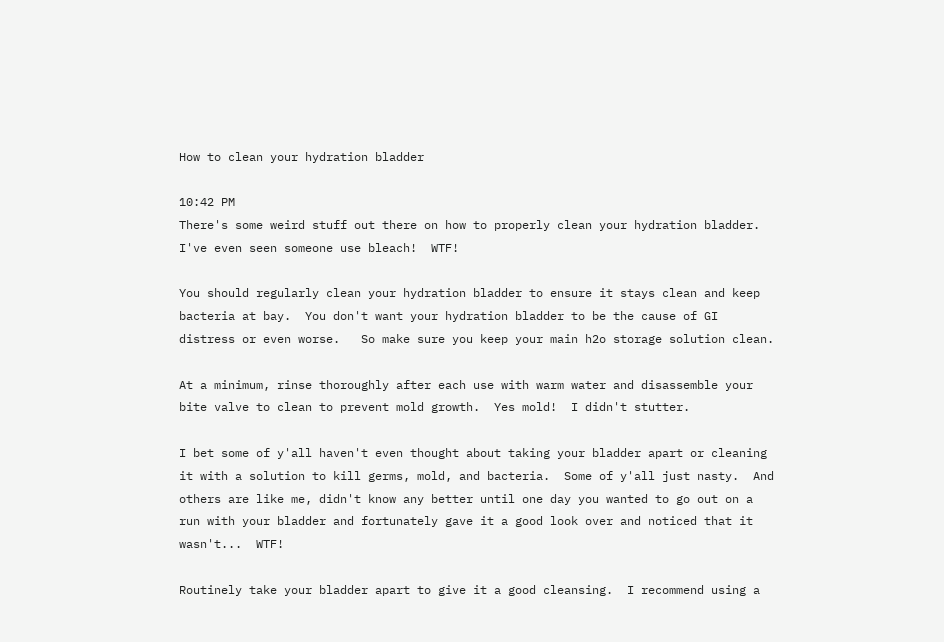How to clean your hydration bladder

10:42 PM
There's some weird stuff out there on how to properly clean your hydration bladder.  I've even seen someone use bleach!  WTF!

You should regularly clean your hydration bladder to ensure it stays clean and keep bacteria at bay.  You don't want your hydration bladder to be the cause of GI distress or even worse.   So make sure you keep your main h2o storage solution clean.

At a minimum, rinse thoroughly after each use with warm water and disassemble your bite valve to clean to prevent mold growth.  Yes mold!  I didn't stutter.

I bet some of y'all haven't even thought about taking your bladder apart or cleaning it with a solution to kill germs, mold, and bacteria.  Some of y'all just nasty.  And others are like me, didn't know any better until one day you wanted to go out on a run with your bladder and fortunately gave it a good look over and noticed that it wasn't...  WTF!

Routinely take your bladder apart to give it a good cleansing.  I recommend using a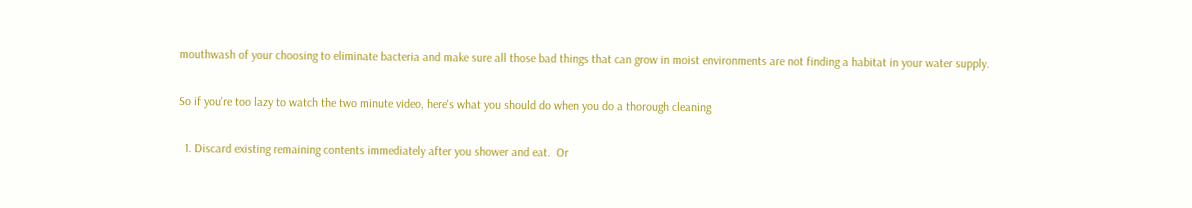mouthwash of your choosing to eliminate bacteria and make sure all those bad things that can grow in moist environments are not finding a habitat in your water supply.

So if you're too lazy to watch the two minute video, here's what you should do when you do a thorough cleaning

  1. Discard existing remaining contents immediately after you shower and eat.  Or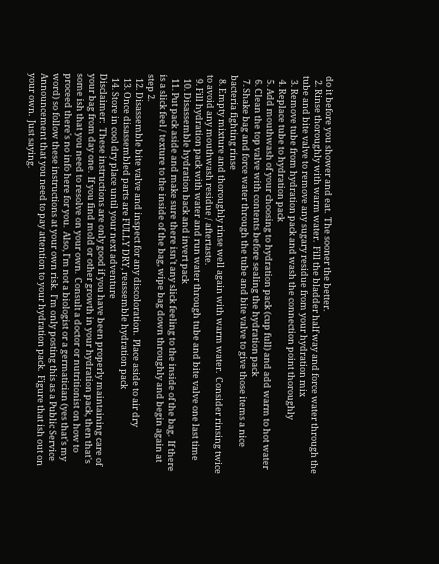do it before you shower and eat.  The sooner the better.
  2. Rinse thoroughly with warm water.  Fill the bladder half way and force water through the tube and bite valve to remove any sugary residue from your hydration mix
  3. Remove tube from hydration pack and wash the connection point thoroughly
  4. Replace tube to hydration pack
  5. Add mouthwash of your choosing to hydration pack (cup full) and add warm to hot water
  6. Clean the top valve with contents before sealing the hydration pack
  7. Shake bag and force water through the tube and bite valve to give those items a nice bacteria fighting rinse
  8. Empty mixture and thoroughly rinse well again with warm water.  Consider rinsing twice to avoid any mouthwash residue / aftertaste.
  9. Fill hydration pack with water and run water through tube and bite valve one last time
  10. Disassemble hydration back and invert pack
  11. Put pack aside and make sure there isn't any slick feeling to the inside of the bag.  If there is a slick feel / texture to the inside of the bag, wipe bag down throughly and begin again at step 2.
  12. Disassemble bite valve and inspect for any discoloration.  Place aside to air dry
  13. Once disassembled parts are FULLY DRY, reassemble hydration pack
  14. Store in cool dry place until your next adventure
Disclaimer:  These instructions are only good if you have been properly maintaining care of your bag from day one.  If you find mold or other growth in your hydration pack, then that's some ish that you need to resolve on your own.  Consult a doctor or nutritionist on how to proceed there's no info here for you.  Also, I'm not a biologist or a germatician (yes that's my word) so follow these instructions at your own risk.  I'm only posting this as a Public Service Announcement that you need to pay attention to your hydration pack.  Figure that ish out on your own.  Just saying.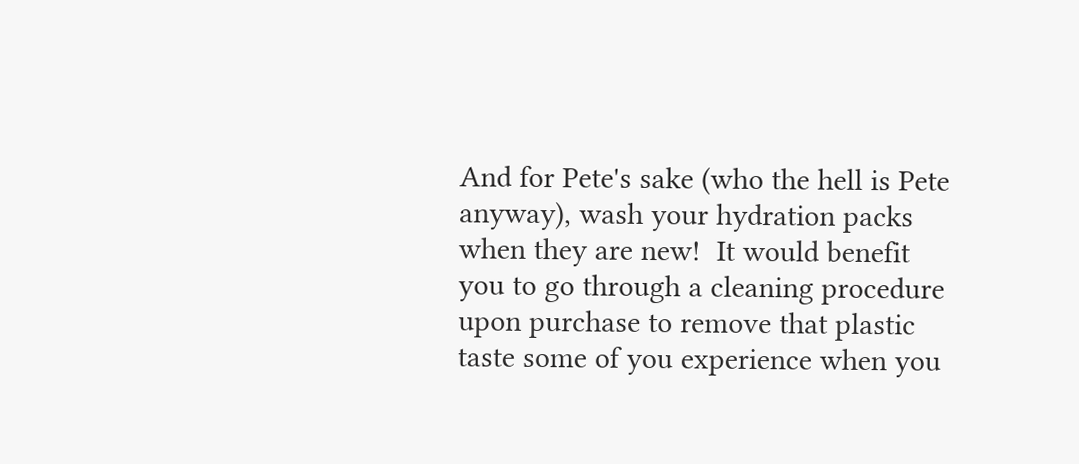And for Pete's sake (who the hell is Pete anyway), wash your hydration packs when they are new!  It would benefit you to go through a cleaning procedure upon purchase to remove that plastic taste some of you experience when you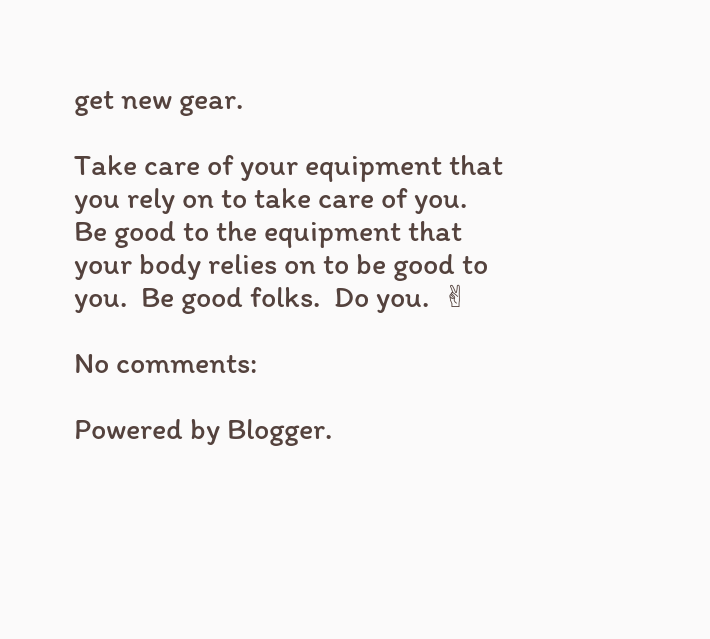get new gear.

Take care of your equipment that you rely on to take care of you.  Be good to the equipment that your body relies on to be good to you.  Be good folks.  Do you.  ✌

No comments:

Powered by Blogger.